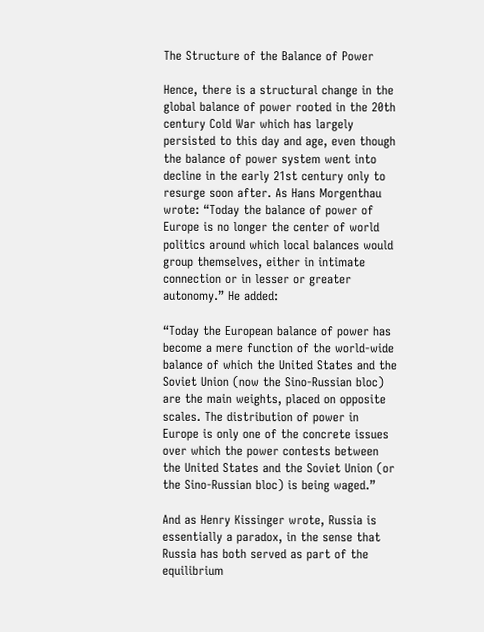The Structure of the Balance of Power

Hence, there is a structural change in the global balance of power rooted in the 20th century Cold War which has largely persisted to this day and age, even though the balance of power system went into decline in the early 21st century only to resurge soon after. As Hans Morgenthau wrote: “Today the balance of power of Europe is no longer the center of world politics around which local balances would group themselves, either in intimate connection or in lesser or greater autonomy.” He added:

“Today the European balance of power has become a mere function of the world-wide balance of which the United States and the Soviet Union (now the Sino-Russian bloc) are the main weights, placed on opposite scales. The distribution of power in Europe is only one of the concrete issues over which the power contests between the United States and the Soviet Union (or the Sino-Russian bloc) is being waged.”

And as Henry Kissinger wrote, Russia is essentially a paradox, in the sense that Russia has both served as part of the equilibrium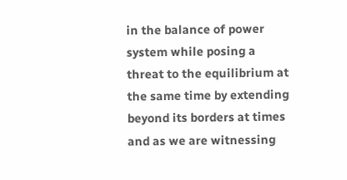in the balance of power system while posing a threat to the equilibrium at the same time by extending beyond its borders at times and as we are witnessing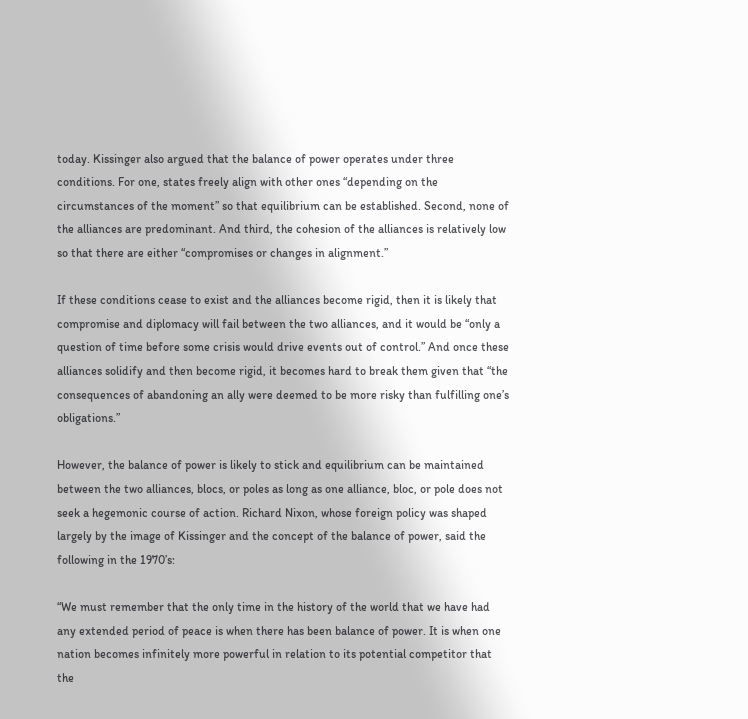today. Kissinger also argued that the balance of power operates under three conditions. For one, states freely align with other ones “depending on the circumstances of the moment” so that equilibrium can be established. Second, none of the alliances are predominant. And third, the cohesion of the alliances is relatively low so that there are either “compromises or changes in alignment.”

If these conditions cease to exist and the alliances become rigid, then it is likely that compromise and diplomacy will fail between the two alliances, and it would be “only a question of time before some crisis would drive events out of control.” And once these alliances solidify and then become rigid, it becomes hard to break them given that “the consequences of abandoning an ally were deemed to be more risky than fulfilling one’s obligations.”

However, the balance of power is likely to stick and equilibrium can be maintained between the two alliances, blocs, or poles as long as one alliance, bloc, or pole does not seek a hegemonic course of action. Richard Nixon, whose foreign policy was shaped largely by the image of Kissinger and the concept of the balance of power, said the following in the 1970’s:

“We must remember that the only time in the history of the world that we have had any extended period of peace is when there has been balance of power. It is when one nation becomes infinitely more powerful in relation to its potential competitor that the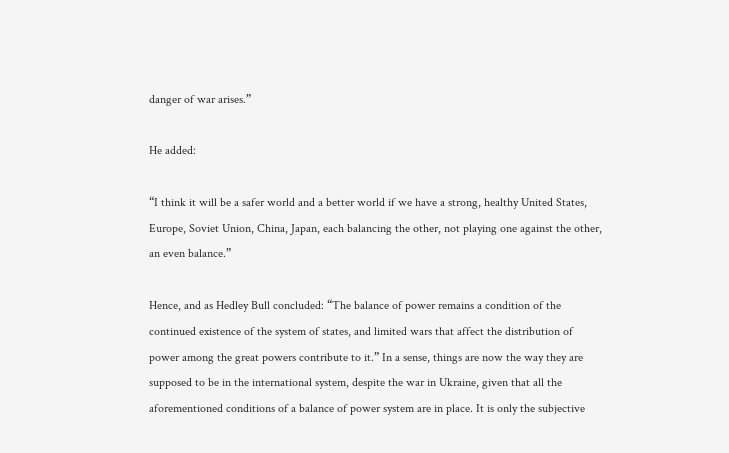danger of war arises.”

He added:

“I think it will be a safer world and a better world if we have a strong, healthy United States, Europe, Soviet Union, China, Japan, each balancing the other, not playing one against the other, an even balance.”

Hence, and as Hedley Bull concluded: “The balance of power remains a condition of the continued existence of the system of states, and limited wars that affect the distribution of power among the great powers contribute to it.” In a sense, things are now the way they are supposed to be in the international system, despite the war in Ukraine, given that all the aforementioned conditions of a balance of power system are in place. It is only the subjective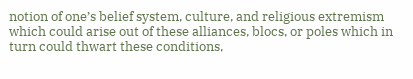notion of one’s belief system, culture, and religious extremism which could arise out of these alliances, blocs, or poles which in turn could thwart these conditions,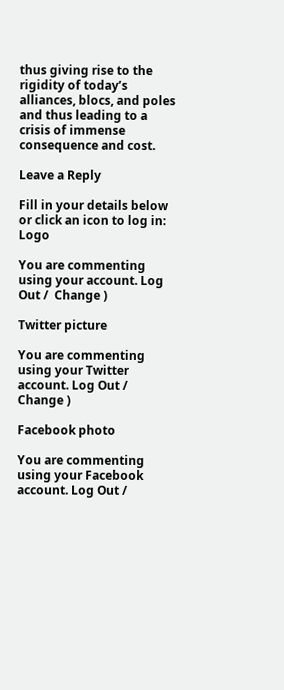thus giving rise to the rigidity of today’s alliances, blocs, and poles and thus leading to a crisis of immense consequence and cost.

Leave a Reply

Fill in your details below or click an icon to log in: Logo

You are commenting using your account. Log Out /  Change )

Twitter picture

You are commenting using your Twitter account. Log Out /  Change )

Facebook photo

You are commenting using your Facebook account. Log Out /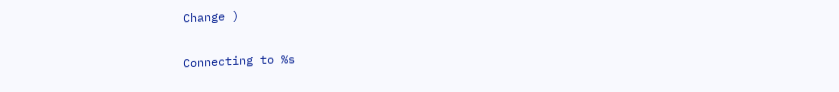Change )

Connecting to %s